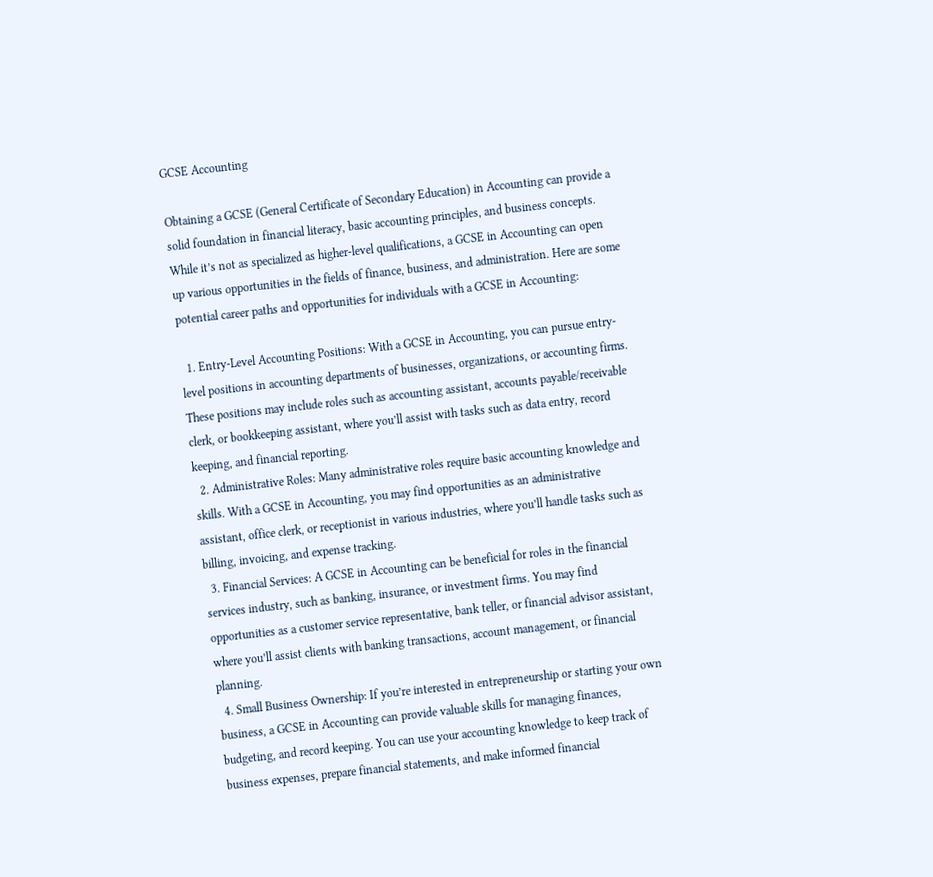GCSE Accounting

Obtaining a GCSE (General Certificate of Secondary Education) in Accounting can provide a solid foundation in financial literacy, basic accounting principles, and business concepts. While it’s not as specialized as higher-level qualifications, a GCSE in Accounting can open up various opportunities in the fields of finance, business, and administration. Here are some potential career paths and opportunities for individuals with a GCSE in Accounting:

  1. Entry-Level Accounting Positions: With a GCSE in Accounting, you can pursue entry-level positions in accounting departments of businesses, organizations, or accounting firms. These positions may include roles such as accounting assistant, accounts payable/receivable clerk, or bookkeeping assistant, where you’ll assist with tasks such as data entry, record keeping, and financial reporting.
  2. Administrative Roles: Many administrative roles require basic accounting knowledge and skills. With a GCSE in Accounting, you may find opportunities as an administrative assistant, office clerk, or receptionist in various industries, where you’ll handle tasks such as billing, invoicing, and expense tracking.
  3. Financial Services: A GCSE in Accounting can be beneficial for roles in the financial services industry, such as banking, insurance, or investment firms. You may find opportunities as a customer service representative, bank teller, or financial advisor assistant, where you’ll assist clients with banking transactions, account management, or financial planning.
  4. Small Business Ownership: If you’re interested in entrepreneurship or starting your own business, a GCSE in Accounting can provide valuable skills for managing finances, budgeting, and record keeping. You can use your accounting knowledge to keep track of business expenses, prepare financial statements, and make informed financial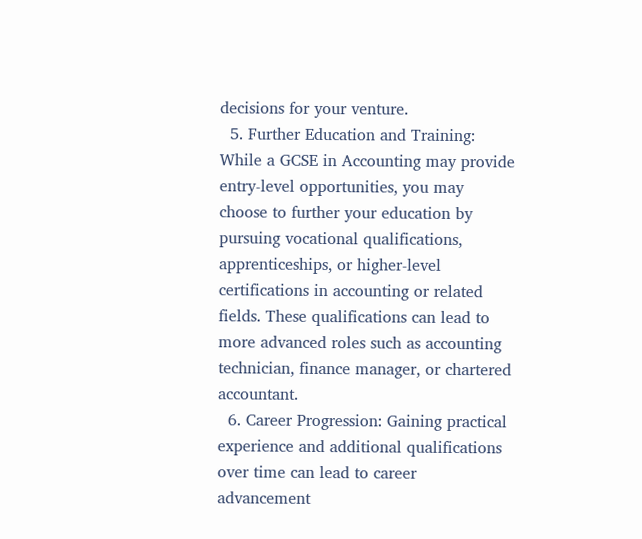decisions for your venture.
  5. Further Education and Training: While a GCSE in Accounting may provide entry-level opportunities, you may choose to further your education by pursuing vocational qualifications, apprenticeships, or higher-level certifications in accounting or related fields. These qualifications can lead to more advanced roles such as accounting technician, finance manager, or chartered accountant.
  6. Career Progression: Gaining practical experience and additional qualifications over time can lead to career advancement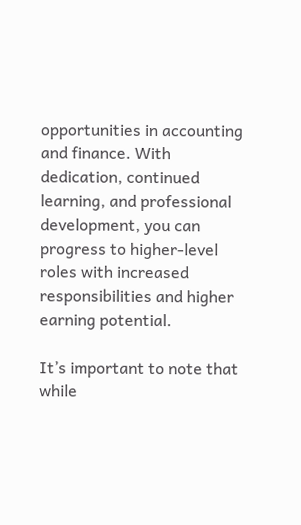opportunities in accounting and finance. With dedication, continued learning, and professional development, you can progress to higher-level roles with increased responsibilities and higher earning potential.

It’s important to note that while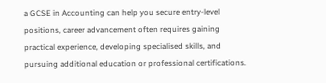a GCSE in Accounting can help you secure entry-level positions, career advancement often requires gaining practical experience, developing specialised skills, and pursuing additional education or professional certifications.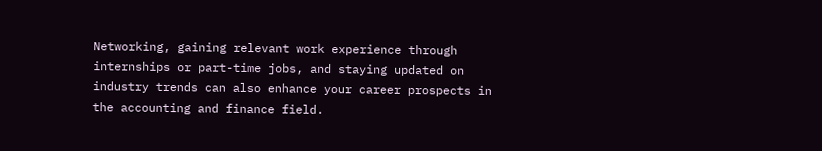Networking, gaining relevant work experience through internships or part-time jobs, and staying updated on industry trends can also enhance your career prospects in the accounting and finance field.